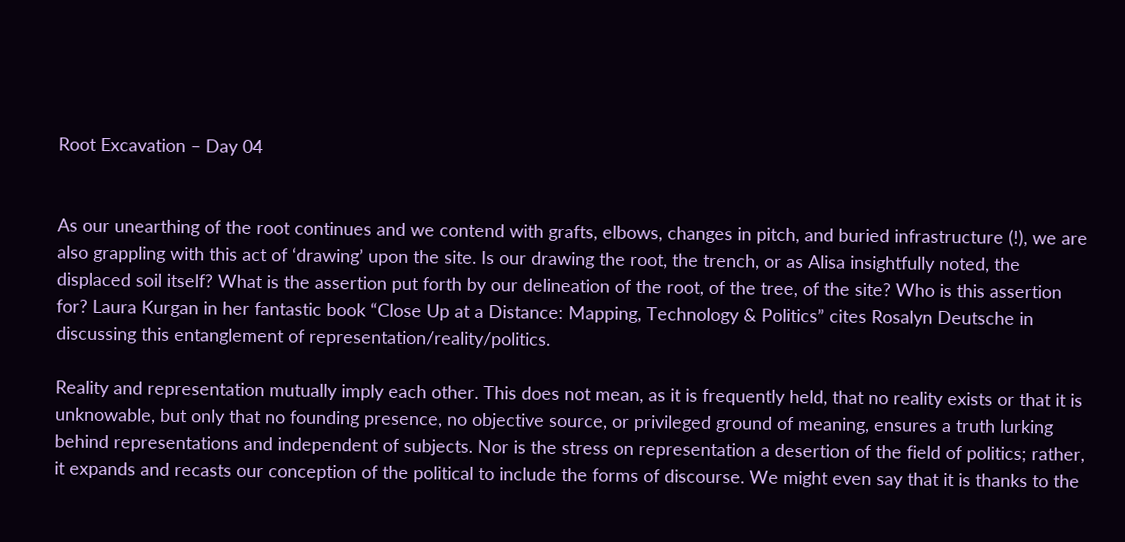Root Excavation – Day 04


As our unearthing of the root continues and we contend with grafts, elbows, changes in pitch, and buried infrastructure (!), we are also grappling with this act of ‘drawing’ upon the site. Is our drawing the root, the trench, or as Alisa insightfully noted, the displaced soil itself? What is the assertion put forth by our delineation of the root, of the tree, of the site? Who is this assertion for? Laura Kurgan in her fantastic book “Close Up at a Distance: Mapping, Technology & Politics” cites Rosalyn Deutsche in discussing this entanglement of representation/reality/politics.

Reality and representation mutually imply each other. This does not mean, as it is frequently held, that no reality exists or that it is unknowable, but only that no founding presence, no objective source, or privileged ground of meaning, ensures a truth lurking behind representations and independent of subjects. Nor is the stress on representation a desertion of the field of politics; rather, it expands and recasts our conception of the political to include the forms of discourse. We might even say that it is thanks to the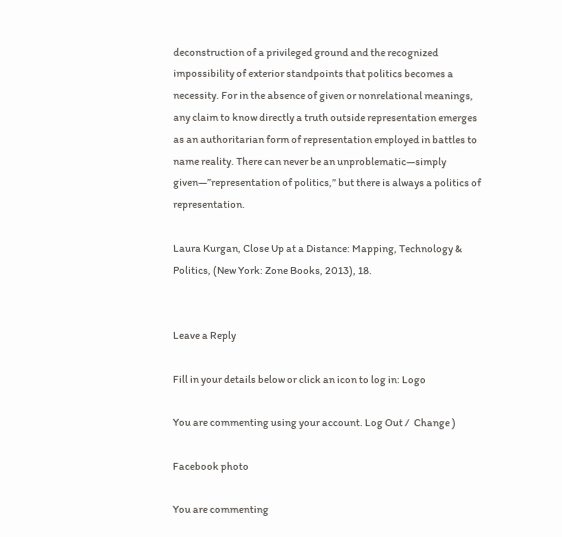deconstruction of a privileged ground and the recognized impossibility of exterior standpoints that politics becomes a necessity. For in the absence of given or nonrelational meanings, any claim to know directly a truth outside representation emerges as an authoritarian form of representation employed in battles to name reality. There can never be an unproblematic—simply given—”representation of politics,” but there is always a politics of representation.

Laura Kurgan, Close Up at a Distance: Mapping, Technology & Politics, (New York: Zone Books, 2013), 18.


Leave a Reply

Fill in your details below or click an icon to log in: Logo

You are commenting using your account. Log Out /  Change )

Facebook photo

You are commenting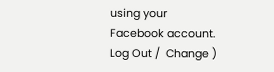using your Facebook account. Log Out /  Change )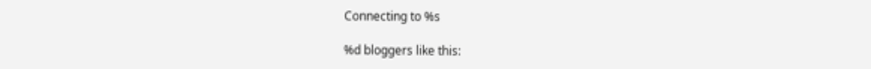Connecting to %s

%d bloggers like this: